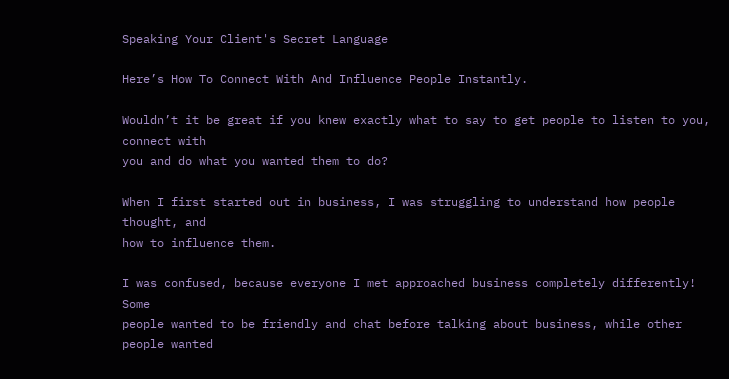Speaking Your Client's Secret Language

Here’s How To Connect With And Influence People Instantly.

Wouldn’t it be great if you knew exactly what to say to get people to listen to you, connect with
you and do what you wanted them to do?

When I first started out in business, I was struggling to understand how people thought, and
how to influence them.

I was confused, because everyone I met approached business completely differently! Some
people wanted to be friendly and chat before talking about business, while other people wanted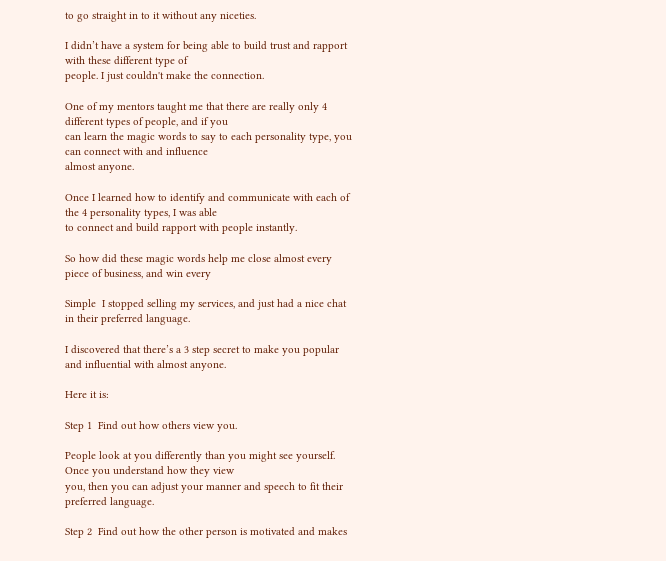to go straight in to it without any niceties.

I didn’t have a system for being able to build trust and rapport with these different type of
people. I just couldn't make the connection.

One of my mentors taught me that there are really only 4 different types of people, and if you
can learn the magic words to say to each personality type, you can connect with and influence
almost anyone.

Once I learned how to identify and communicate with each of the 4 personality types, I was able
to connect and build rapport with people instantly.

So how did these magic words help me close almost every piece of business, and win every

Simple  I stopped selling my services, and just had a nice chat in their preferred language.

I discovered that there’s a 3 step secret to make you popular and influential with almost anyone.

Here it is:

Step 1  Find out how others view you.

People look at you differently than you might see yourself. Once you understand how they view
you, then you can adjust your manner and speech to fit their preferred language.

Step 2  Find out how the other person is motivated and makes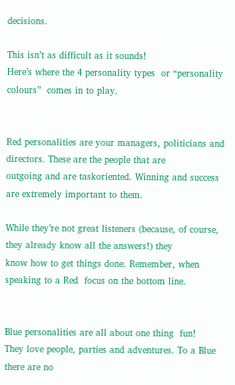decisions.

This isn’t as difficult as it sounds!
Here’s where the 4 personality types  or “personality colours”  comes in to play.


Red personalities are your managers, politicians and directors. These are the people that are
outgoing and are taskoriented. Winning and success are extremely important to them.

While they’re not great listeners (because, of course, they already know all the answers!) they
know how to get things done. Remember, when speaking to a Red  focus on the bottom line.


Blue personalities are all about one thing  fun!
They love people, parties and adventures. To a Blue there are no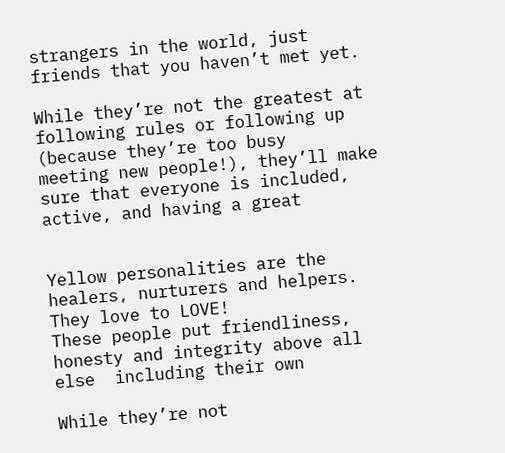strangers in the world, just
friends that you haven’t met yet.

While they’re not the greatest at following rules or following up (because they’re too busy
meeting new people!), they’ll make sure that everyone is included, active, and having a great


Yellow personalities are the healers, nurturers and helpers. They love to LOVE!
These people put friendliness, honesty and integrity above all else  including their own

While they’re not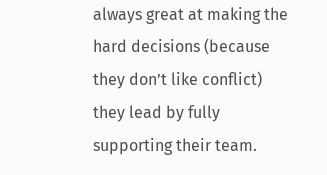always great at making the hard decisions (because they don’t like conflict)
they lead by fully supporting their team.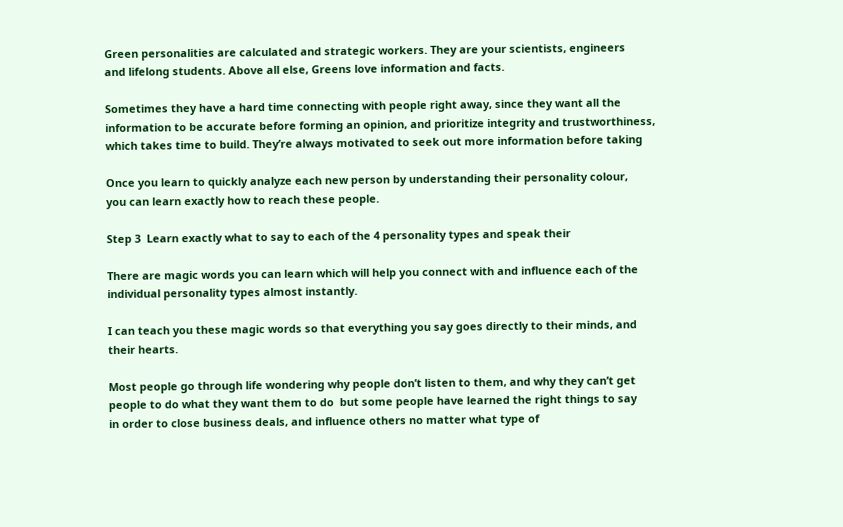Green personalities are calculated and strategic workers. They are your scientists, engineers
and lifelong students. Above all else, Greens love information and facts.

Sometimes they have a hard time connecting with people right away, since they want all the
information to be accurate before forming an opinion, and prioritize integrity and trustworthiness,
which takes time to build. They’re always motivated to seek out more information before taking

Once you learn to quickly analyze each new person by understanding their personality colour,
you can learn exactly how to reach these people.

Step 3  Learn exactly what to say to each of the 4 personality types and speak their

There are magic words you can learn which will help you connect with and influence each of the
individual personality types almost instantly.

I can teach you these magic words so that everything you say goes directly to their minds, and
their hearts.

Most people go through life wondering why people don’t listen to them, and why they can’t get
people to do what they want them to do  but some people have learned the right things to say
in order to close business deals, and influence others no matter what type of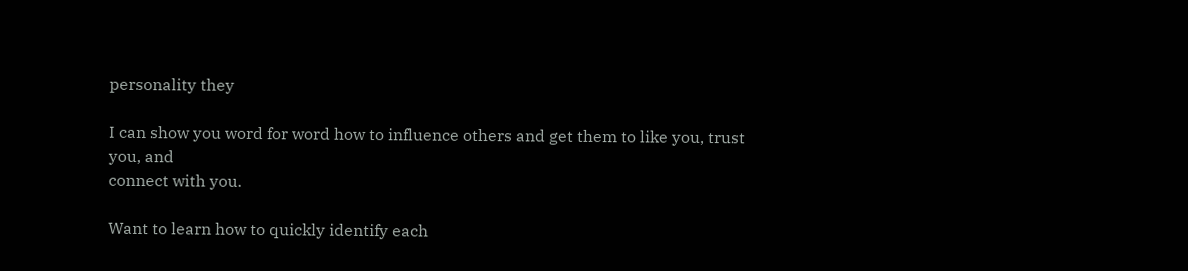personality they

I can show you word for word how to influence others and get them to like you, trust you, and
connect with you.

Want to learn how to quickly identify each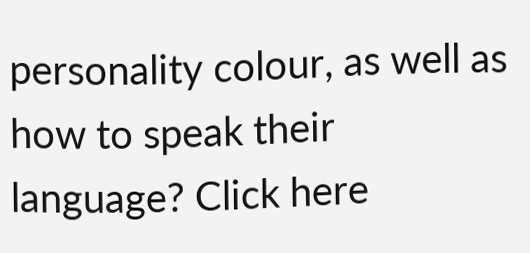personality colour, as well as how to speak their
language? Click here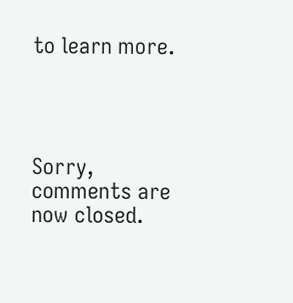to learn more.




Sorry, comments are now closed.